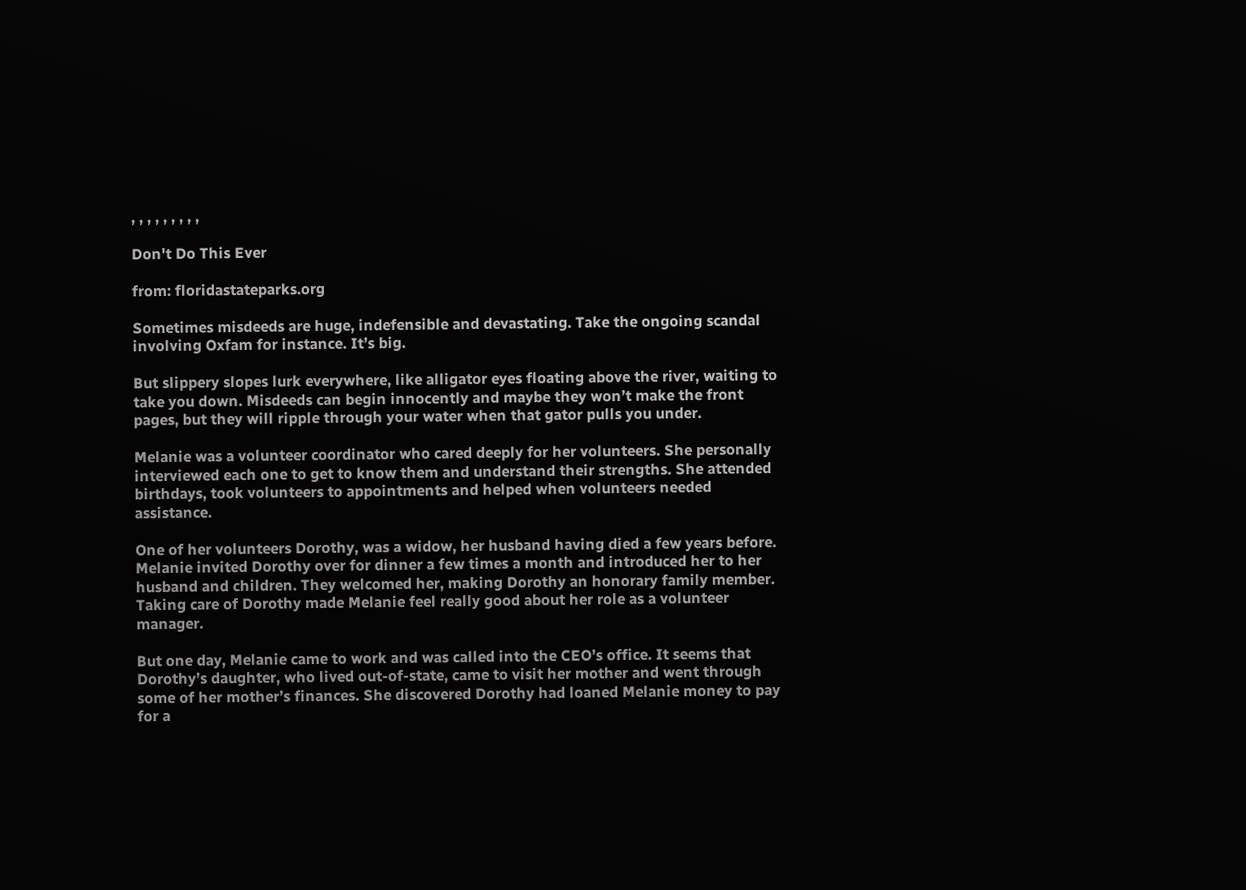, , , , , , , , ,

Don't Do This Ever

from: floridastateparks.org

Sometimes misdeeds are huge, indefensible and devastating. Take the ongoing scandal involving Oxfam for instance. It’s big.

But slippery slopes lurk everywhere, like alligator eyes floating above the river, waiting to take you down. Misdeeds can begin innocently and maybe they won’t make the front pages, but they will ripple through your water when that gator pulls you under.

Melanie was a volunteer coordinator who cared deeply for her volunteers. She personally interviewed each one to get to know them and understand their strengths. She attended birthdays, took volunteers to appointments and helped when volunteers needed assistance.

One of her volunteers Dorothy, was a widow, her husband having died a few years before. Melanie invited Dorothy over for dinner a few times a month and introduced her to her husband and children. They welcomed her, making Dorothy an honorary family member. Taking care of Dorothy made Melanie feel really good about her role as a volunteer manager.

But one day, Melanie came to work and was called into the CEO’s office. It seems that Dorothy’s daughter, who lived out-of-state, came to visit her mother and went through some of her mother’s finances. She discovered Dorothy had loaned Melanie money to pay for a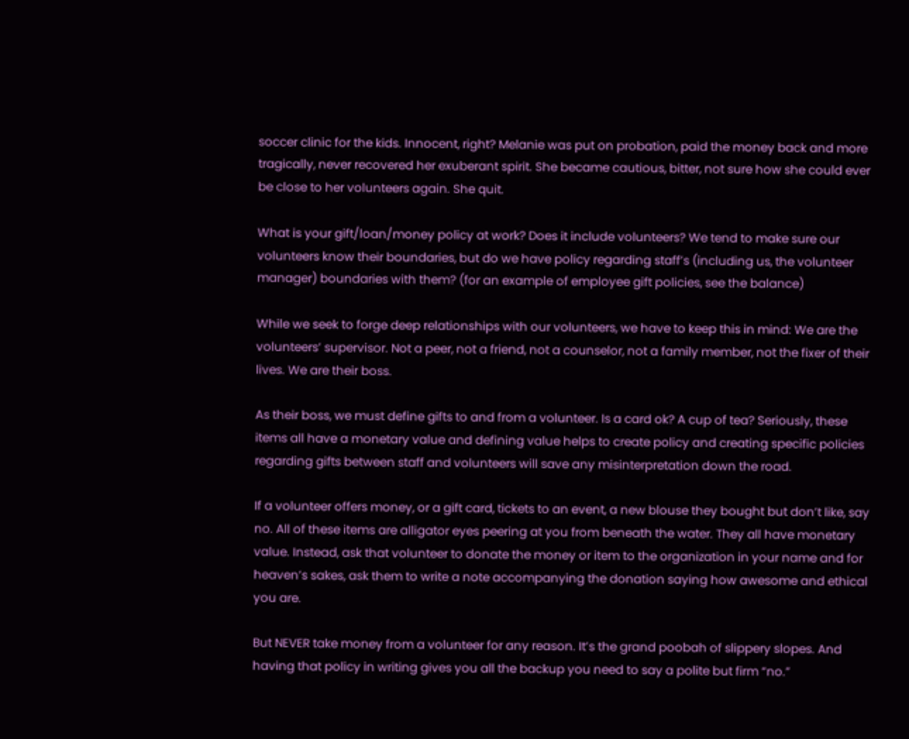soccer clinic for the kids. Innocent, right? Melanie was put on probation, paid the money back and more tragically, never recovered her exuberant spirit. She became cautious, bitter, not sure how she could ever be close to her volunteers again. She quit.

What is your gift/loan/money policy at work? Does it include volunteers? We tend to make sure our volunteers know their boundaries, but do we have policy regarding staff’s (including us, the volunteer manager) boundaries with them? (for an example of employee gift policies, see the balance)

While we seek to forge deep relationships with our volunteers, we have to keep this in mind: We are the volunteers’ supervisor. Not a peer, not a friend, not a counselor, not a family member, not the fixer of their lives. We are their boss.

As their boss, we must define gifts to and from a volunteer. Is a card ok? A cup of tea? Seriously, these items all have a monetary value and defining value helps to create policy and creating specific policies regarding gifts between staff and volunteers will save any misinterpretation down the road.

If a volunteer offers money, or a gift card, tickets to an event, a new blouse they bought but don’t like, say no. All of these items are alligator eyes peering at you from beneath the water. They all have monetary value. Instead, ask that volunteer to donate the money or item to the organization in your name and for heaven’s sakes, ask them to write a note accompanying the donation saying how awesome and ethical you are.

But NEVER take money from a volunteer for any reason. It’s the grand poobah of slippery slopes. And having that policy in writing gives you all the backup you need to say a polite but firm “no.”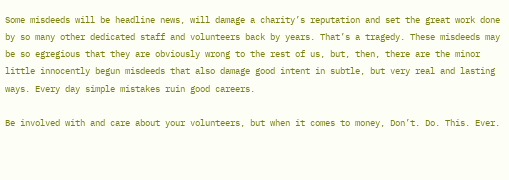Some misdeeds will be headline news, will damage a charity’s reputation and set the great work done by so many other dedicated staff and volunteers back by years. That’s a tragedy. These misdeeds may be so egregious that they are obviously wrong to the rest of us, but, then, there are the minor little innocently begun misdeeds that also damage good intent in subtle, but very real and lasting ways. Every day simple mistakes ruin good careers.

Be involved with and care about your volunteers, but when it comes to money, Don’t. Do. This. Ever.